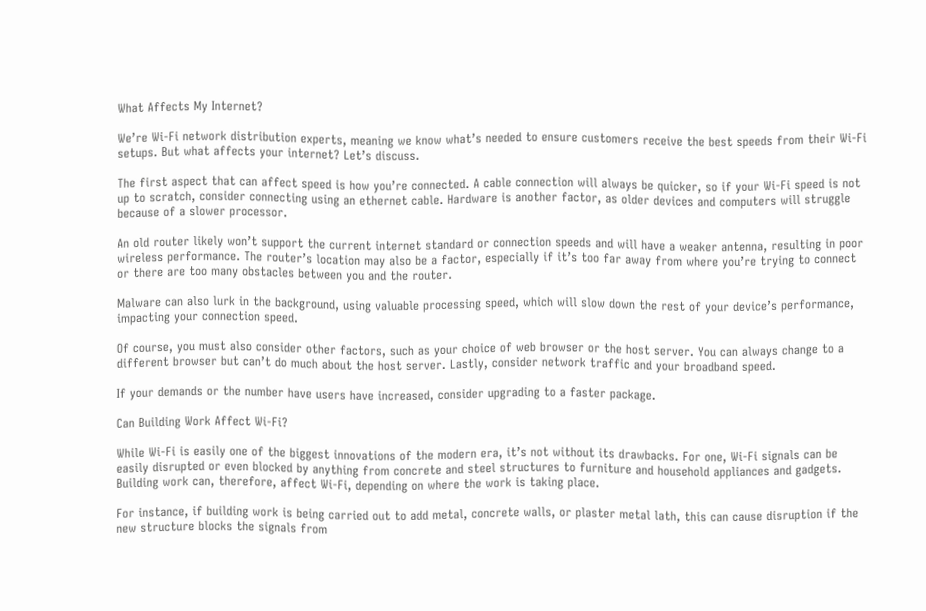What Affects My Internet?

We’re Wi-Fi network distribution experts, meaning we know what’s needed to ensure customers receive the best speeds from their Wi-Fi setups. But what affects your internet? Let’s discuss.

The first aspect that can affect speed is how you’re connected. A cable connection will always be quicker, so if your Wi-Fi speed is not up to scratch, consider connecting using an ethernet cable. Hardware is another factor, as older devices and computers will struggle because of a slower processor.

An old router likely won’t support the current internet standard or connection speeds and will have a weaker antenna, resulting in poor wireless performance. The router’s location may also be a factor, especially if it’s too far away from where you’re trying to connect or there are too many obstacles between you and the router.

Malware can also lurk in the background, using valuable processing speed, which will slow down the rest of your device’s performance, impacting your connection speed.

Of course, you must also consider other factors, such as your choice of web browser or the host server. You can always change to a different browser but can’t do much about the host server. Lastly, consider network traffic and your broadband speed.

If your demands or the number have users have increased, consider upgrading to a faster package.

Can Building Work Affect Wi-Fi?

While Wi-Fi is easily one of the biggest innovations of the modern era, it’s not without its drawbacks. For one, Wi-Fi signals can be easily disrupted or even blocked by anything from concrete and steel structures to furniture and household appliances and gadgets. Building work can, therefore, affect Wi-Fi, depending on where the work is taking place.

For instance, if building work is being carried out to add metal, concrete walls, or plaster metal lath, this can cause disruption if the new structure blocks the signals from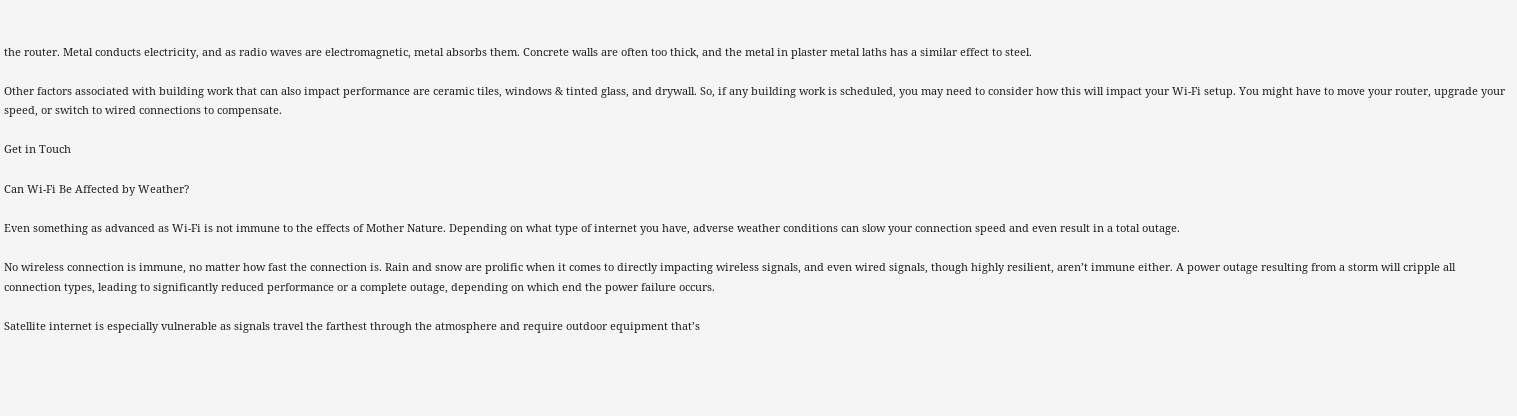the router. Metal conducts electricity, and as radio waves are electromagnetic, metal absorbs them. Concrete walls are often too thick, and the metal in plaster metal laths has a similar effect to steel.

Other factors associated with building work that can also impact performance are ceramic tiles, windows & tinted glass, and drywall. So, if any building work is scheduled, you may need to consider how this will impact your Wi-Fi setup. You might have to move your router, upgrade your speed, or switch to wired connections to compensate.

Get in Touch

Can Wi-Fi Be Affected by Weather?

Even something as advanced as Wi-Fi is not immune to the effects of Mother Nature. Depending on what type of internet you have, adverse weather conditions can slow your connection speed and even result in a total outage.

No wireless connection is immune, no matter how fast the connection is. Rain and snow are prolific when it comes to directly impacting wireless signals, and even wired signals, though highly resilient, aren’t immune either. A power outage resulting from a storm will cripple all connection types, leading to significantly reduced performance or a complete outage, depending on which end the power failure occurs.

Satellite internet is especially vulnerable as signals travel the farthest through the atmosphere and require outdoor equipment that’s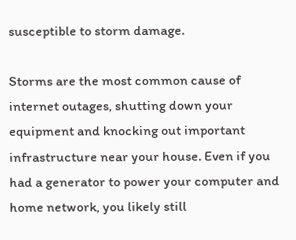susceptible to storm damage.

Storms are the most common cause of internet outages, shutting down your equipment and knocking out important infrastructure near your house. Even if you had a generator to power your computer and home network, you likely still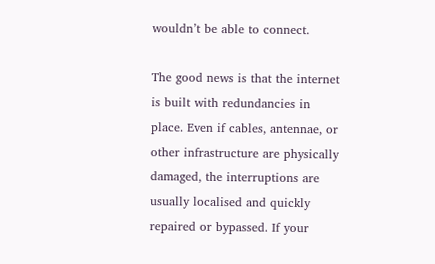wouldn’t be able to connect.

The good news is that the internet is built with redundancies in place. Even if cables, antennae, or other infrastructure are physically damaged, the interruptions are usually localised and quickly repaired or bypassed. If your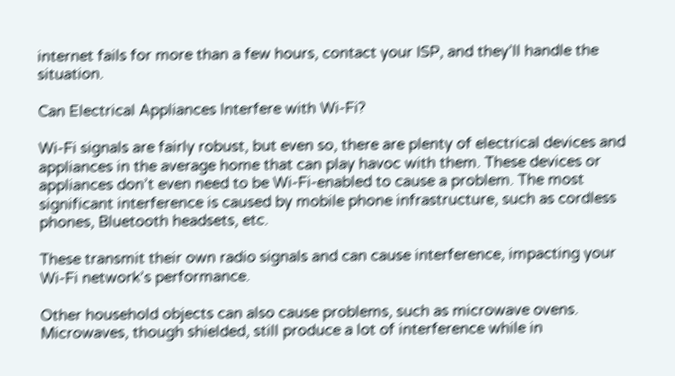internet fails for more than a few hours, contact your ISP, and they’ll handle the situation.

Can Electrical Appliances Interfere with Wi-Fi?

Wi-Fi signals are fairly robust, but even so, there are plenty of electrical devices and appliances in the average home that can play havoc with them. These devices or appliances don’t even need to be Wi-Fi-enabled to cause a problem. The most significant interference is caused by mobile phone infrastructure, such as cordless phones, Bluetooth headsets, etc.

These transmit their own radio signals and can cause interference, impacting your Wi-Fi network’s performance.

Other household objects can also cause problems, such as microwave ovens. Microwaves, though shielded, still produce a lot of interference while in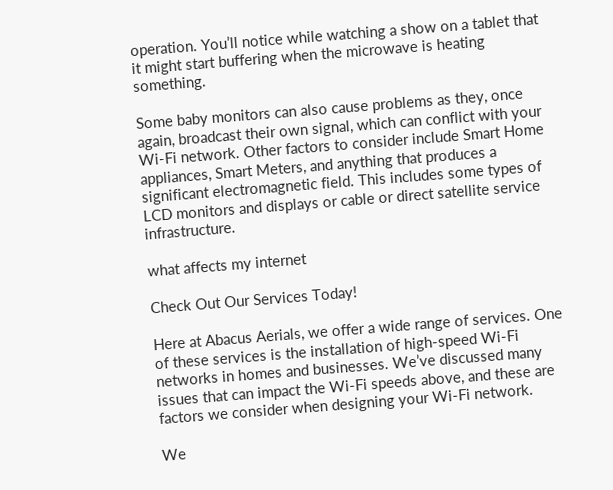operation. You’ll notice while watching a show on a tablet that it might start buffering when the microwave is heating something.

Some baby monitors can also cause problems as they, once again, broadcast their own signal, which can conflict with your Wi-Fi network. Other factors to consider include Smart Home appliances, Smart Meters, and anything that produces a significant electromagnetic field. This includes some types of LCD monitors and displays or cable or direct satellite service infrastructure.

what affects my internet

Check Out Our Services Today!

Here at Abacus Aerials, we offer a wide range of services. One of these services is the installation of high-speed Wi-Fi networks in homes and businesses. We’ve discussed many issues that can impact the Wi-Fi speeds above, and these are factors we consider when designing your Wi-Fi network.

We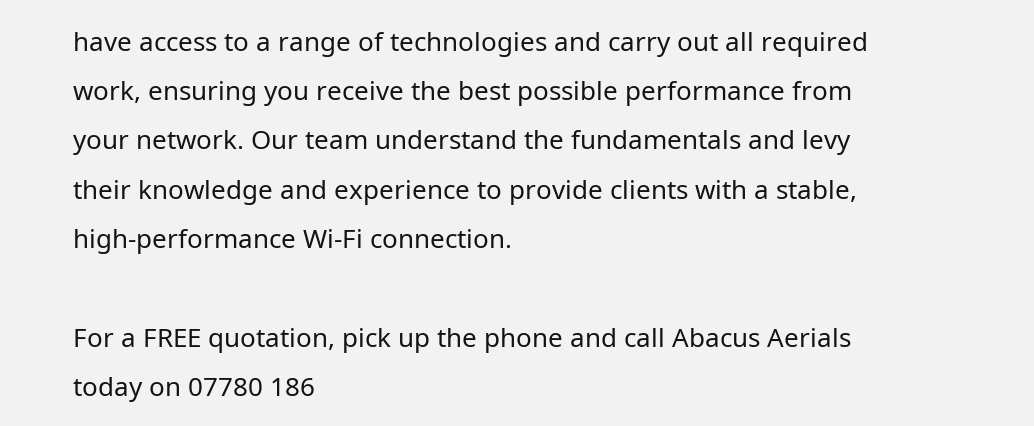have access to a range of technologies and carry out all required work, ensuring you receive the best possible performance from your network. Our team understand the fundamentals and levy their knowledge and experience to provide clients with a stable, high-performance Wi-Fi connection.

For a FREE quotation, pick up the phone and call Abacus Aerials today on 07780 186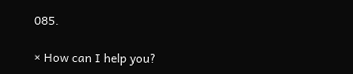085.

× How can I help you?